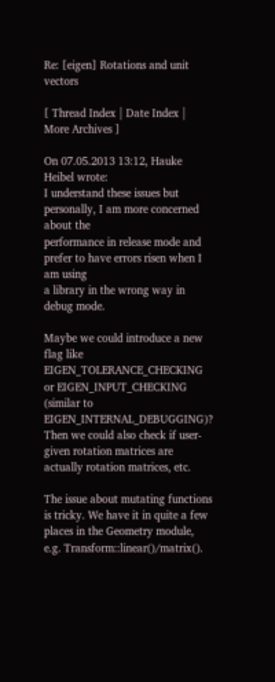Re: [eigen] Rotations and unit vectors

[ Thread Index | Date Index | More Archives ]

On 07.05.2013 13:12, Hauke Heibel wrote:
I understand these issues but personally, I am more concerned about the
performance in release mode and prefer to have errors risen when I am using
a library in the wrong way in debug mode.

Maybe we could introduce a new flag like EIGEN_TOLERANCE_CHECKING or EIGEN_INPUT_CHECKING (similar to EIGEN_INTERNAL_DEBUGGING)? Then we could also check if user-given rotation matrices are actually rotation matrices, etc.

The issue about mutating functions is tricky. We have it in quite a few
places in the Geometry module, e.g. Transform::linear()/matrix().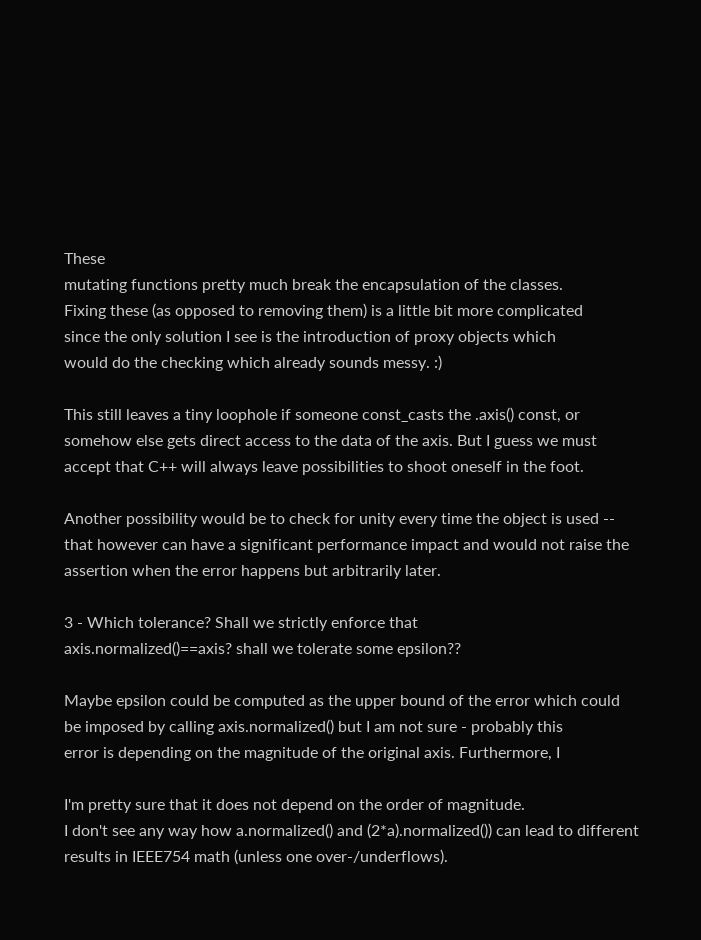These
mutating functions pretty much break the encapsulation of the classes.
Fixing these (as opposed to removing them) is a little bit more complicated
since the only solution I see is the introduction of proxy objects which
would do the checking which already sounds messy. :)

This still leaves a tiny loophole if someone const_casts the .axis() const, or somehow else gets direct access to the data of the axis. But I guess we must accept that C++ will always leave possibilities to shoot oneself in the foot.

Another possibility would be to check for unity every time the object is used -- that however can have a significant performance impact and would not raise the assertion when the error happens but arbitrarily later.

3 - Which tolerance? Shall we strictly enforce that
axis.normalized()==axis? shall we tolerate some epsilon??

Maybe epsilon could be computed as the upper bound of the error which could
be imposed by calling axis.normalized() but I am not sure - probably this
error is depending on the magnitude of the original axis. Furthermore, I

I'm pretty sure that it does not depend on the order of magnitude.
I don't see any way how a.normalized() and (2*a).normalized()) can lead to different results in IEEE754 math (unless one over-/underflows).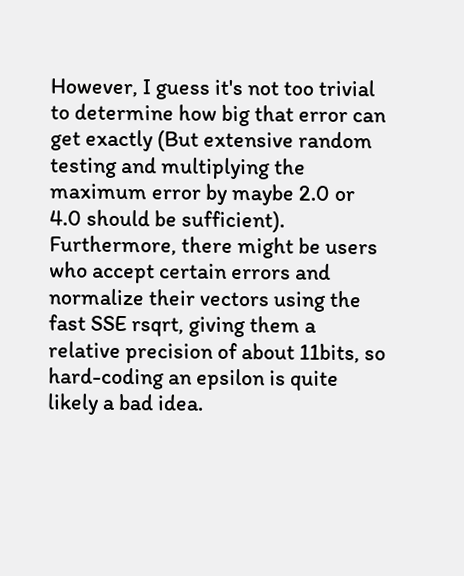However, I guess it's not too trivial to determine how big that error can get exactly (But extensive random testing and multiplying the maximum error by maybe 2.0 or 4.0 should be sufficient). Furthermore, there might be users who accept certain errors and normalize their vectors using the fast SSE rsqrt, giving them a relative precision of about 11bits, so hard-coding an epsilon is quite likely a bad idea.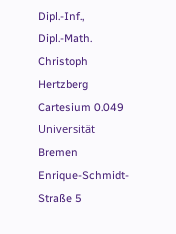Dipl.-Inf., Dipl.-Math. Christoph Hertzberg
Cartesium 0.049
Universität Bremen
Enrique-Schmidt-Straße 5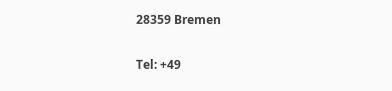28359 Bremen

Tel: +49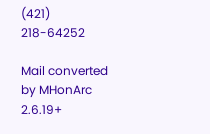(421) 218-64252

Mail converted by MHonArc 2.6.19+